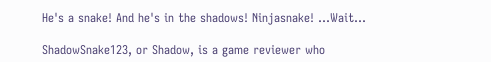He's a snake! And he's in the shadows! Ninjasnake! ...Wait...

ShadowSnake123, or Shadow, is a game reviewer who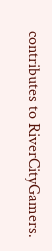contributes to RiverCityGamers.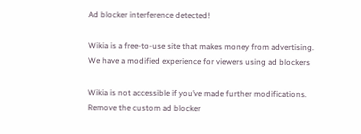Ad blocker interference detected!

Wikia is a free-to-use site that makes money from advertising. We have a modified experience for viewers using ad blockers

Wikia is not accessible if you’ve made further modifications. Remove the custom ad blocker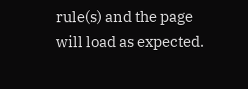rule(s) and the page will load as expected.